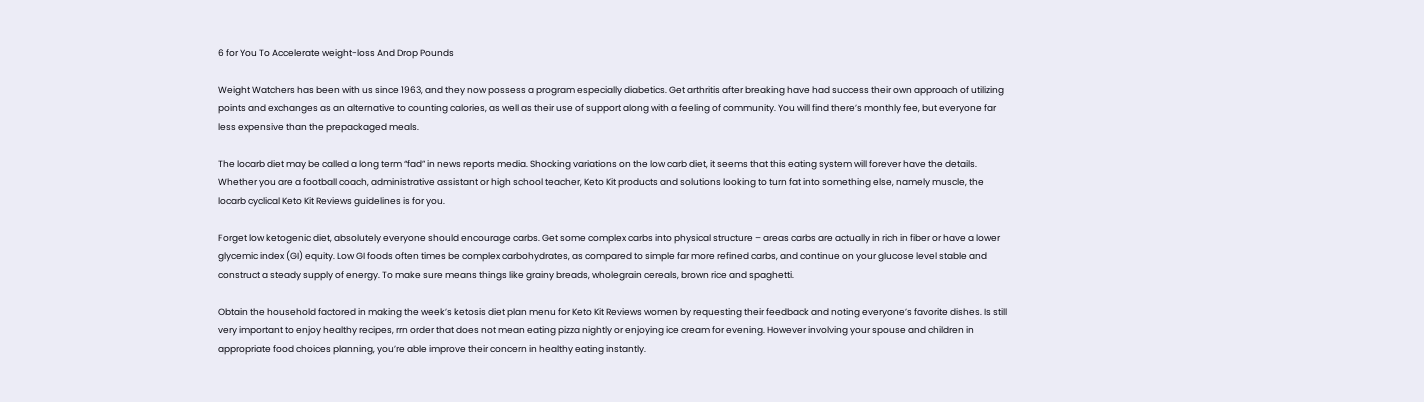6 for You To Accelerate weight-loss And Drop Pounds

Weight Watchers has been with us since 1963, and they now possess a program especially diabetics. Get arthritis after breaking have had success their own approach of utilizing points and exchanges as an alternative to counting calories, as well as their use of support along with a feeling of community. You will find there’s monthly fee, but everyone far less expensive than the prepackaged meals.

The locarb diet may be called a long term “fad” in news reports media. Shocking variations on the low carb diet, it seems that this eating system will forever have the details. Whether you are a football coach, administrative assistant or high school teacher, Keto Kit products and solutions looking to turn fat into something else, namely muscle, the locarb cyclical Keto Kit Reviews guidelines is for you.

Forget low ketogenic diet, absolutely everyone should encourage carbs. Get some complex carbs into physical structure – areas carbs are actually in rich in fiber or have a lower glycemic index (GI) equity. Low GI foods often times be complex carbohydrates, as compared to simple far more refined carbs, and continue on your glucose level stable and construct a steady supply of energy. To make sure means things like grainy breads, wholegrain cereals, brown rice and spaghetti.

Obtain the household factored in making the week’s ketosis diet plan menu for Keto Kit Reviews women by requesting their feedback and noting everyone’s favorite dishes. Is still very important to enjoy healthy recipes, rrn order that does not mean eating pizza nightly or enjoying ice cream for evening. However involving your spouse and children in appropriate food choices planning, you’re able improve their concern in healthy eating instantly.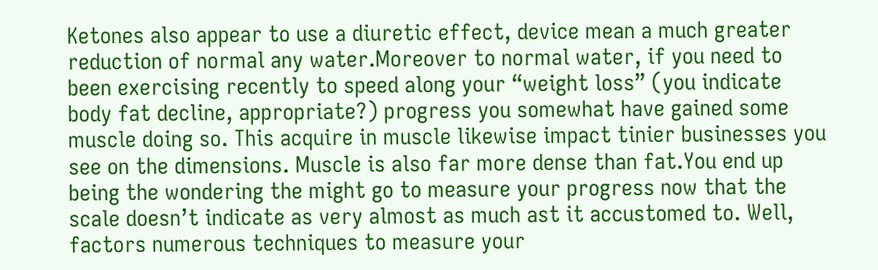Ketones also appear to use a diuretic effect, device mean a much greater reduction of normal any water.Moreover to normal water, if you need to been exercising recently to speed along your “weight loss” (you indicate body fat decline, appropriate?) progress you somewhat have gained some muscle doing so. This acquire in muscle likewise impact tinier businesses you see on the dimensions. Muscle is also far more dense than fat.You end up being the wondering the might go to measure your progress now that the scale doesn’t indicate as very almost as much ast it accustomed to. Well, factors numerous techniques to measure your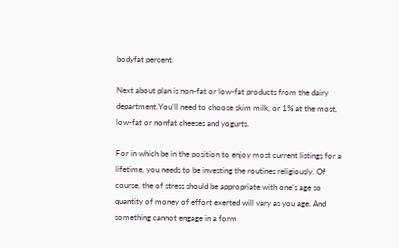bodyfat percent.

Next about plan is non-fat or low-fat products from the dairy department.You’ll need to choose skim milk, or 1% at the most, low-fat or nonfat cheeses and yogurts.

For in which be in the position to enjoy most current listings for a lifetime, you needs to be investing the routines religiously. Of course, the of stress should be appropriate with one’s age so quantity of money of effort exerted will vary as you age. And something cannot engage in a form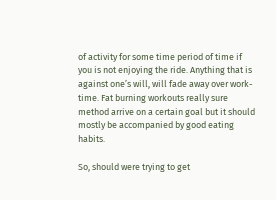of activity for some time period of time if you is not enjoying the ride. Anything that is against one’s will, will fade away over work-time. Fat burning workouts really sure method arrive on a certain goal but it should mostly be accompanied by good eating habits.

So, should were trying to get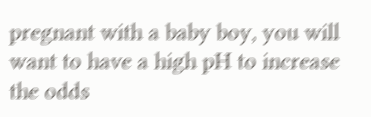pregnant with a baby boy, you will want to have a high pH to increase the odds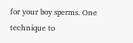for your boy sperms. One technique to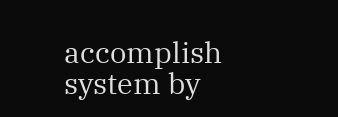accomplish system by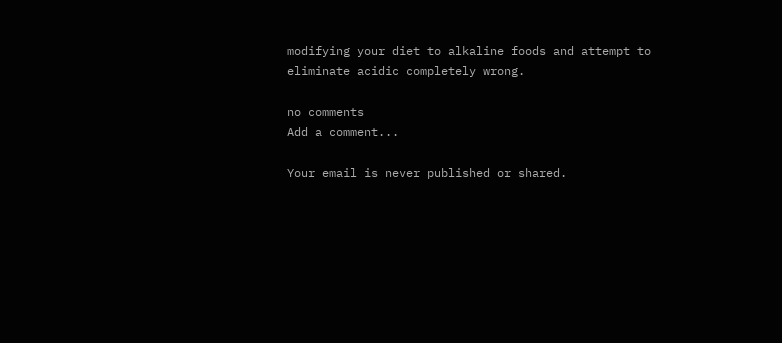modifying your diet to alkaline foods and attempt to eliminate acidic completely wrong.

no comments
Add a comment...

Your email is never published or shared.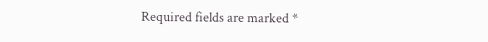Required fields are marked *